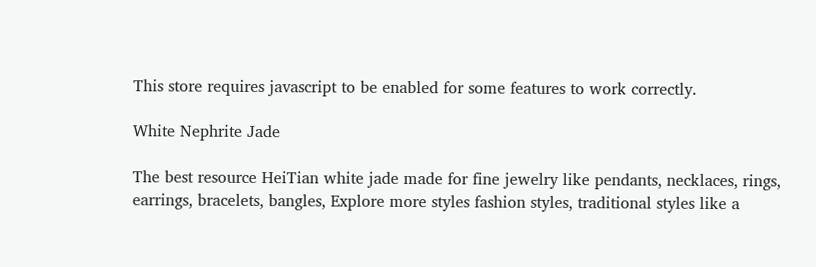This store requires javascript to be enabled for some features to work correctly.

White Nephrite Jade

The best resource HeiTian white jade made for fine jewelry like pendants, necklaces, rings, earrings, bracelets, bangles, Explore more styles fashion styles, traditional styles like a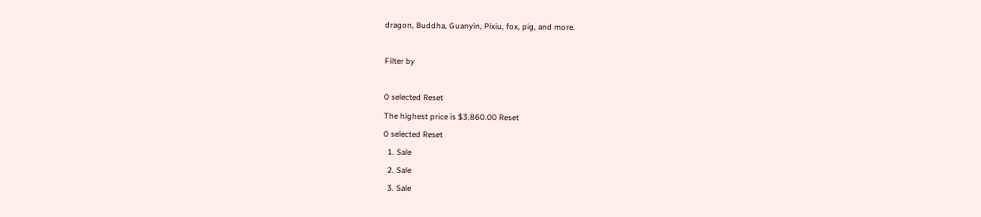dragon, Buddha, Guanyin, Pixiu, fox, pig, and more.

Filter by

0 selected Reset
The highest price is $3,860.00 Reset
0 selected Reset
  1. Sale
  2. Sale
  3. Sale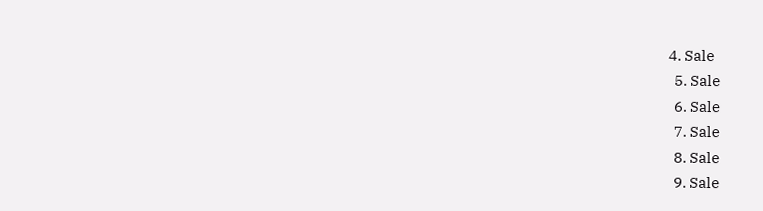4. Sale
  5. Sale
  6. Sale
  7. Sale
  8. Sale
  9. Sale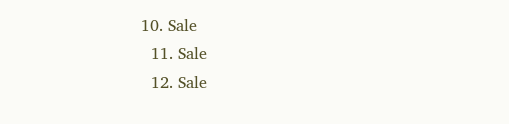10. Sale
  11. Sale
  12. Sale